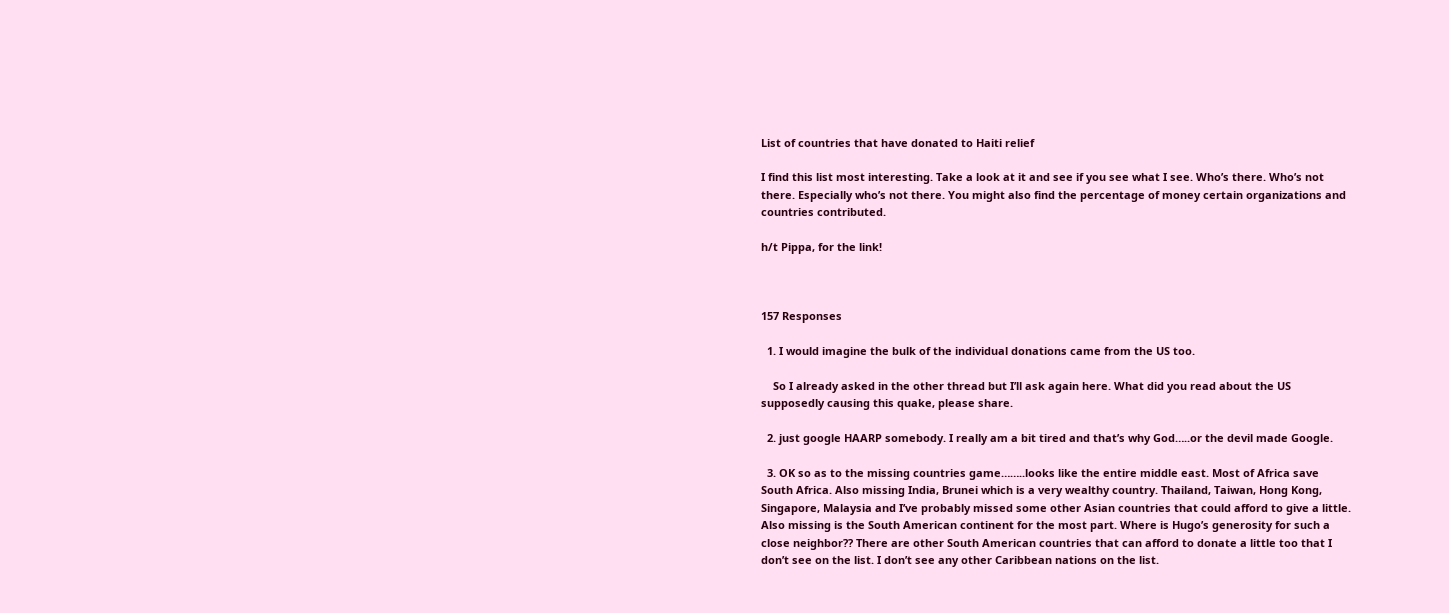List of countries that have donated to Haiti relief

I find this list most interesting. Take a look at it and see if you see what I see. Who’s there. Who’s not there. Especially who’s not there. You might also find the percentage of money certain organizations and countries contributed.

h/t Pippa, for the link!



157 Responses

  1. I would imagine the bulk of the individual donations came from the US too.

    So I already asked in the other thread but I’ll ask again here. What did you read about the US supposedly causing this quake, please share.

  2. just google HAARP somebody. I really am a bit tired and that’s why God…..or the devil made Google.

  3. OK so as to the missing countries game……..looks like the entire middle east. Most of Africa save South Africa. Also missing India, Brunei which is a very wealthy country. Thailand, Taiwan, Hong Kong, Singapore, Malaysia and I’ve probably missed some other Asian countries that could afford to give a little. Also missing is the South American continent for the most part. Where is Hugo’s generosity for such a close neighbor?? There are other South American countries that can afford to donate a little too that I don’t see on the list. I don’t see any other Caribbean nations on the list.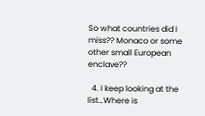So what countries did I miss?? Monaco or some other small European enclave??

  4. I keep looking at the list…Where is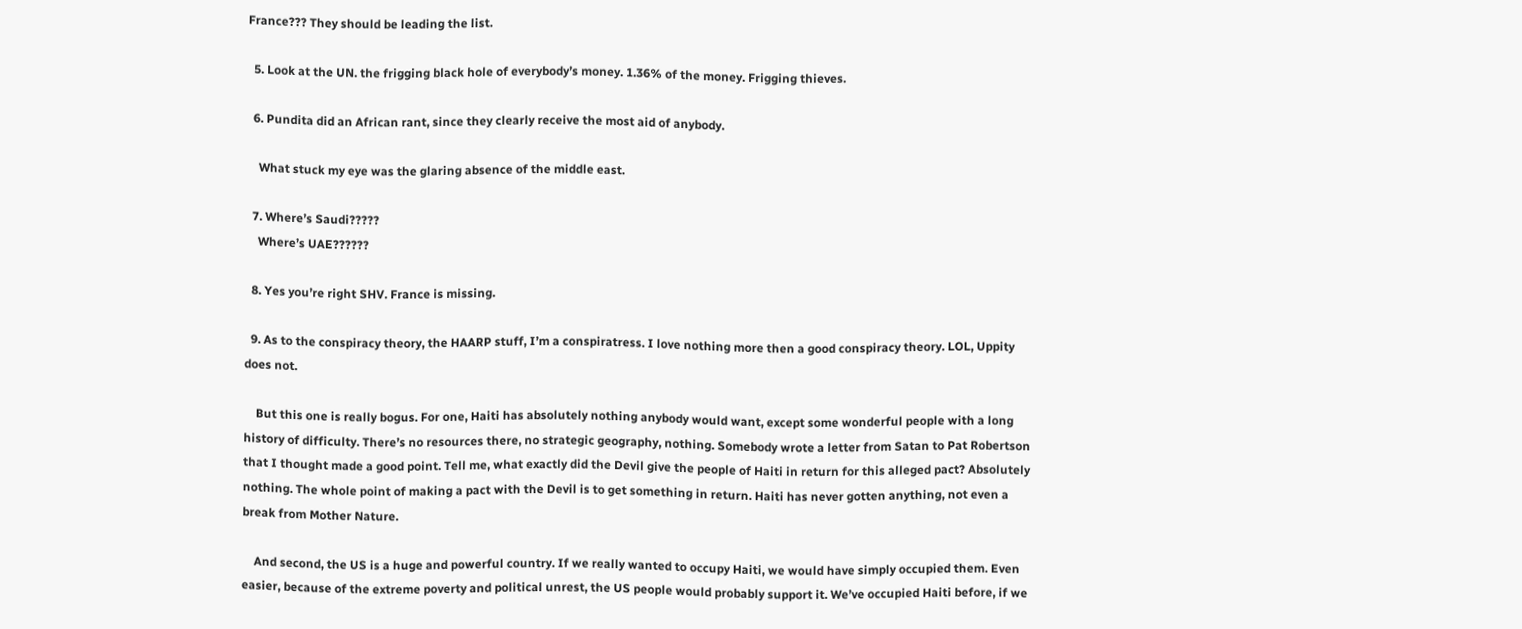France??? They should be leading the list.

  5. Look at the UN. the frigging black hole of everybody’s money. 1.36% of the money. Frigging thieves.

  6. Pundita did an African rant, since they clearly receive the most aid of anybody.

    What stuck my eye was the glaring absence of the middle east.

  7. Where’s Saudi?????
    Where’s UAE??????

  8. Yes you’re right SHV. France is missing.

  9. As to the conspiracy theory, the HAARP stuff, I’m a conspiratress. I love nothing more then a good conspiracy theory. LOL, Uppity does not.

    But this one is really bogus. For one, Haiti has absolutely nothing anybody would want, except some wonderful people with a long history of difficulty. There’s no resources there, no strategic geography, nothing. Somebody wrote a letter from Satan to Pat Robertson that I thought made a good point. Tell me, what exactly did the Devil give the people of Haiti in return for this alleged pact? Absolutely nothing. The whole point of making a pact with the Devil is to get something in return. Haiti has never gotten anything, not even a break from Mother Nature.

    And second, the US is a huge and powerful country. If we really wanted to occupy Haiti, we would have simply occupied them. Even easier, because of the extreme poverty and political unrest, the US people would probably support it. We’ve occupied Haiti before, if we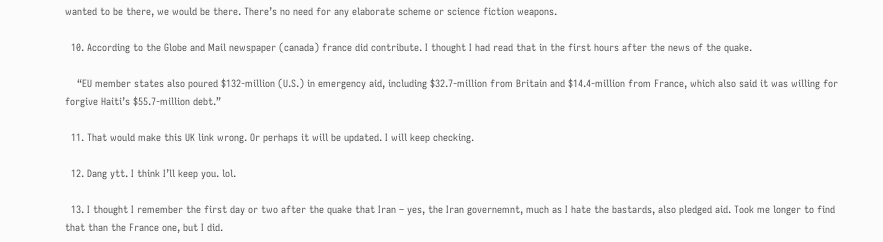wanted to be there, we would be there. There’s no need for any elaborate scheme or science fiction weapons.

  10. According to the Globe and Mail newspaper (canada) france did contribute. I thought I had read that in the first hours after the news of the quake.

    “EU member states also poured $132-million (U.S.) in emergency aid, including $32.7-million from Britain and $14.4-million from France, which also said it was willing for forgive Haiti’s $55.7-million debt.”

  11. That would make this UK link wrong. Or perhaps it will be updated. I will keep checking.

  12. Dang ytt. I think I’ll keep you. lol.

  13. I thought I remember the first day or two after the quake that Iran – yes, the Iran governemnt, much as I hate the bastards, also pledged aid. Took me longer to find that than the France one, but I did.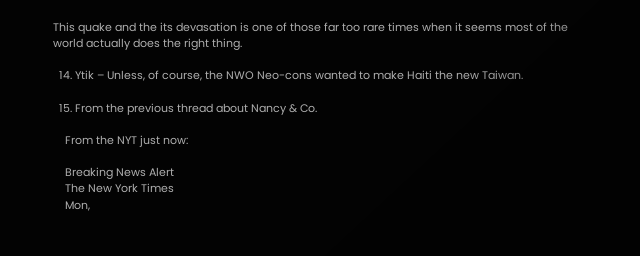This quake and the its devasation is one of those far too rare times when it seems most of the world actually does the right thing.

  14. Ytik – Unless, of course, the NWO Neo-cons wanted to make Haiti the new Taiwan.

  15. From the previous thread about Nancy & Co.

    From the NYT just now:

    Breaking News Alert
    The New York Times
    Mon,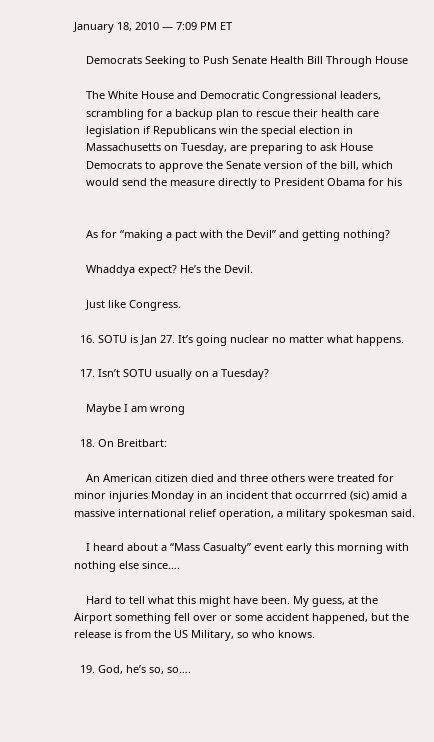January 18, 2010 — 7:09 PM ET

    Democrats Seeking to Push Senate Health Bill Through House

    The White House and Democratic Congressional leaders,
    scrambling for a backup plan to rescue their health care
    legislation if Republicans win the special election in
    Massachusetts on Tuesday, are preparing to ask House
    Democrats to approve the Senate version of the bill, which
    would send the measure directly to President Obama for his


    As for “making a pact with the Devil” and getting nothing?

    Whaddya expect? He’s the Devil.

    Just like Congress.

  16. SOTU is Jan 27. It’s going nuclear no matter what happens.

  17. Isn’t SOTU usually on a Tuesday?

    Maybe I am wrong

  18. On Breitbart:

    An American citizen died and three others were treated for minor injuries Monday in an incident that occurrred (sic) amid a massive international relief operation, a military spokesman said.

    I heard about a “Mass Casualty” event early this morning with nothing else since….

    Hard to tell what this might have been. My guess, at the Airport something fell over or some accident happened, but the release is from the US Military, so who knows.

  19. God, he’s so, so….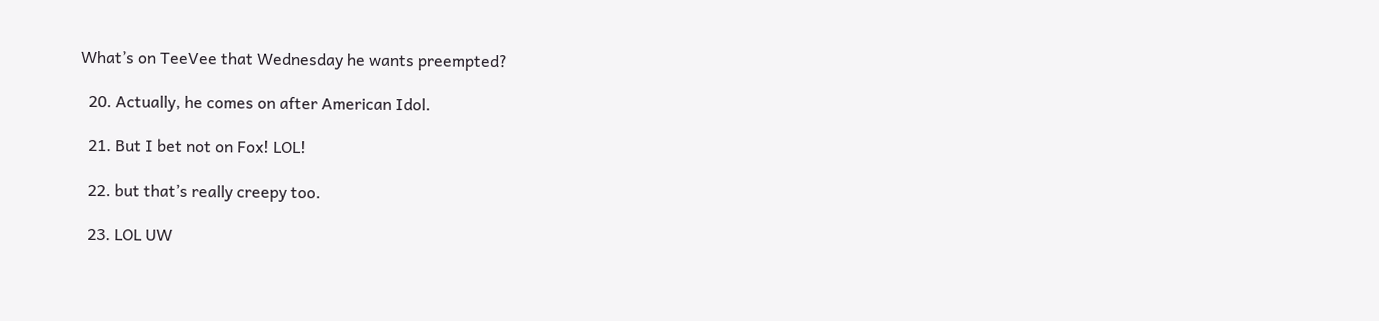What’s on TeeVee that Wednesday he wants preempted?

  20. Actually, he comes on after American Idol.

  21. But I bet not on Fox! LOL!

  22. but that’s really creepy too.

  23. LOL UW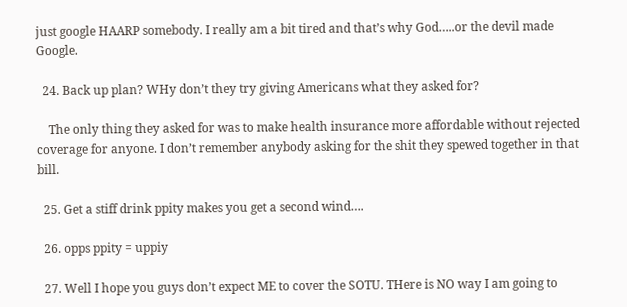just google HAARP somebody. I really am a bit tired and that’s why God…..or the devil made Google.

  24. Back up plan? WHy don’t they try giving Americans what they asked for?

    The only thing they asked for was to make health insurance more affordable without rejected coverage for anyone. I don’t remember anybody asking for the shit they spewed together in that bill.

  25. Get a stiff drink ppity makes you get a second wind….

  26. opps ppity = uppiy

  27. Well I hope you guys don’t expect ME to cover the SOTU. THere is NO way I am going to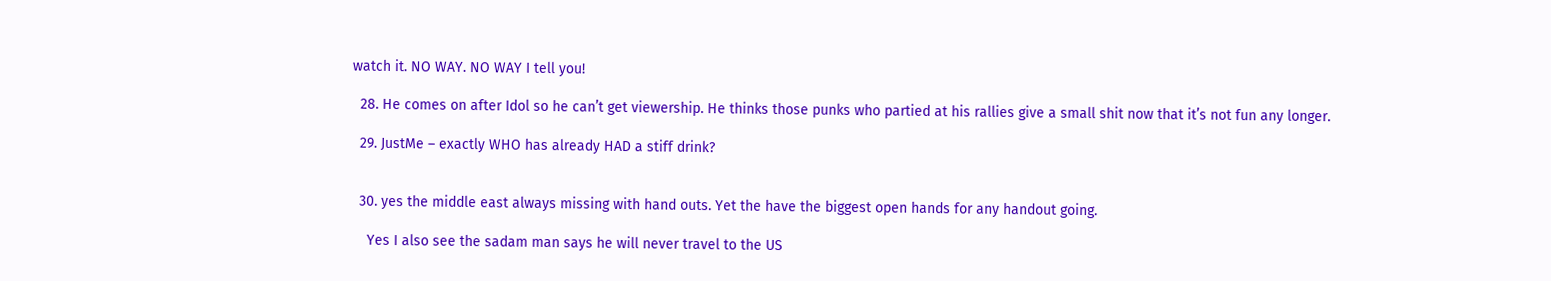watch it. NO WAY. NO WAY I tell you!

  28. He comes on after Idol so he can’t get viewership. He thinks those punks who partied at his rallies give a small shit now that it’s not fun any longer.

  29. JustMe – exactly WHO has already HAD a stiff drink?


  30. yes the middle east always missing with hand outs. Yet the have the biggest open hands for any handout going.

    Yes I also see the sadam man says he will never travel to the US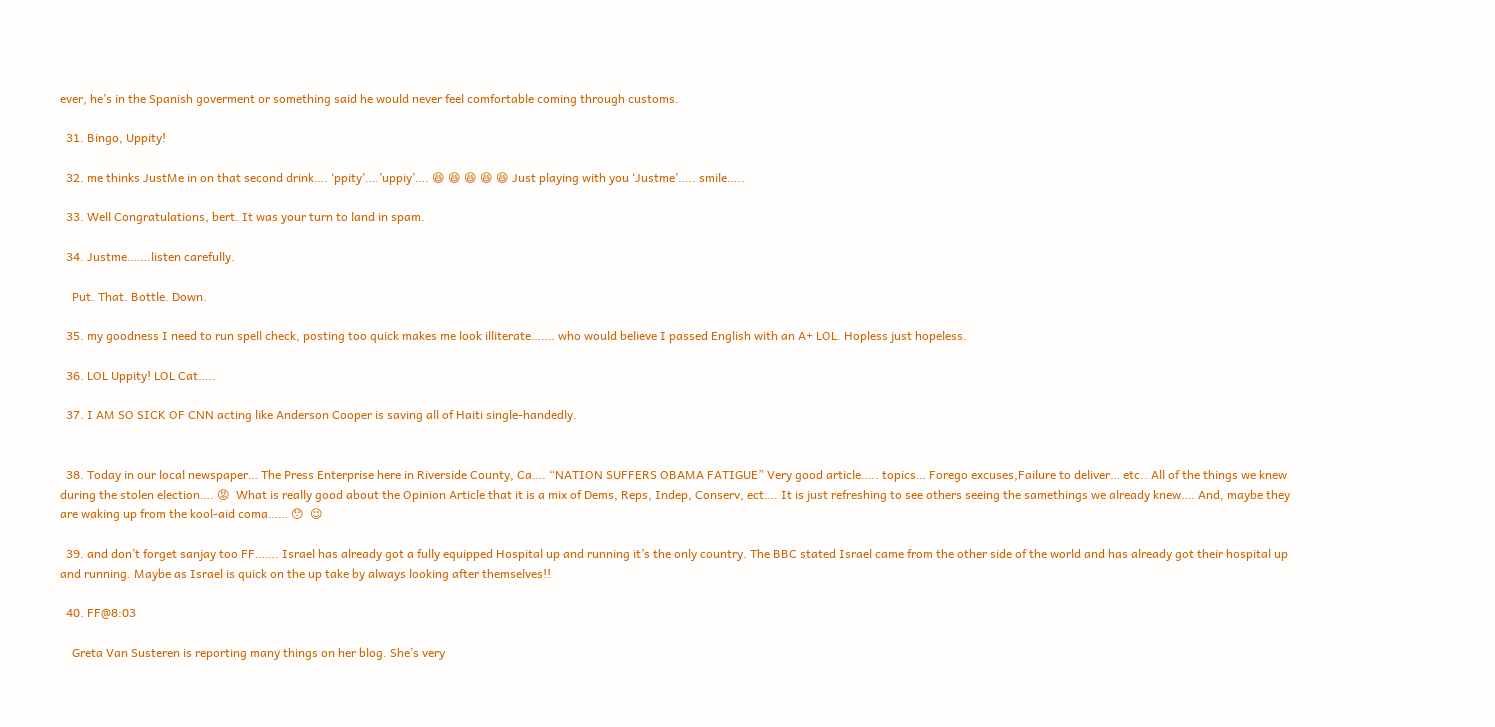ever, he’s in the Spanish goverment or something said he would never feel comfortable coming through customs.

  31. Bingo, Uppity!

  32. me thinks JustMe in on that second drink…. ‘ppity’….’uppiy’…. 😆 😆 😆 😆 😆 Just playing with you ‘Justme’….. smile…..

  33. Well Congratulations, bert. It was your turn to land in spam.

  34. Justme…….listen carefully.

    Put. That. Bottle. Down.

  35. my goodness I need to run spell check, posting too quick makes me look illiterate……. who would believe I passed English with an A+ LOL. Hopless just hopeless.

  36. LOL Uppity! LOL Cat…..

  37. I AM SO SICK OF CNN acting like Anderson Cooper is saving all of Haiti single-handedly.


  38. Today in our local newspaper… The Press Enterprise here in Riverside County, Ca…. “NATION SUFFERS OBAMA FATIGUE” Very good article….. topics… Forego excuses,Failure to deliver… etc.. All of the things we knew during the stolen election…. 😡  What is really good about the Opinion Article that it is a mix of Dems, Reps, Indep, Conserv, ect…. It is just refreshing to see others seeing the samethings we already knew…. And, maybe they are waking up from the kool-aid coma…… 😯  😉

  39. and don’t forget sanjay too FF……. Israel has already got a fully equipped Hospital up and running it’s the only country. The BBC stated Israel came from the other side of the world and has already got their hospital up and running. Maybe as Israel is quick on the up take by always looking after themselves!!

  40. FF@8:03

    Greta Van Susteren is reporting many things on her blog. She’s very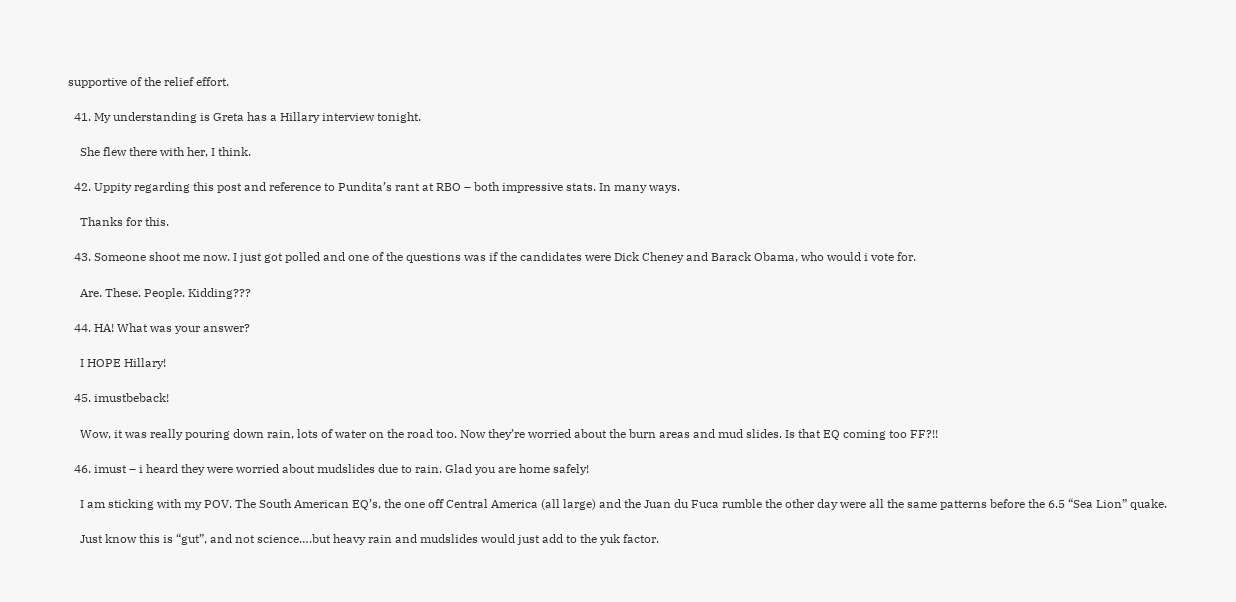supportive of the relief effort.

  41. My understanding is Greta has a Hillary interview tonight.

    She flew there with her, I think.

  42. Uppity regarding this post and reference to Pundita’s rant at RBO – both impressive stats. In many ways.

    Thanks for this.

  43. Someone shoot me now. I just got polled and one of the questions was if the candidates were Dick Cheney and Barack Obama, who would i vote for.

    Are. These. People. Kidding???

  44. HA! What was your answer?

    I HOPE Hillary!

  45. imustbeback!

    Wow, it was really pouring down rain, lots of water on the road too. Now they’re worried about the burn areas and mud slides. Is that EQ coming too FF?!!

  46. imust – i heard they were worried about mudslides due to rain. Glad you are home safely!

    I am sticking with my POV. The South American EQ’s, the one off Central America (all large) and the Juan du Fuca rumble the other day were all the same patterns before the 6.5 “Sea Lion” quake.

    Just know this is “gut”, and not science….but heavy rain and mudslides would just add to the yuk factor.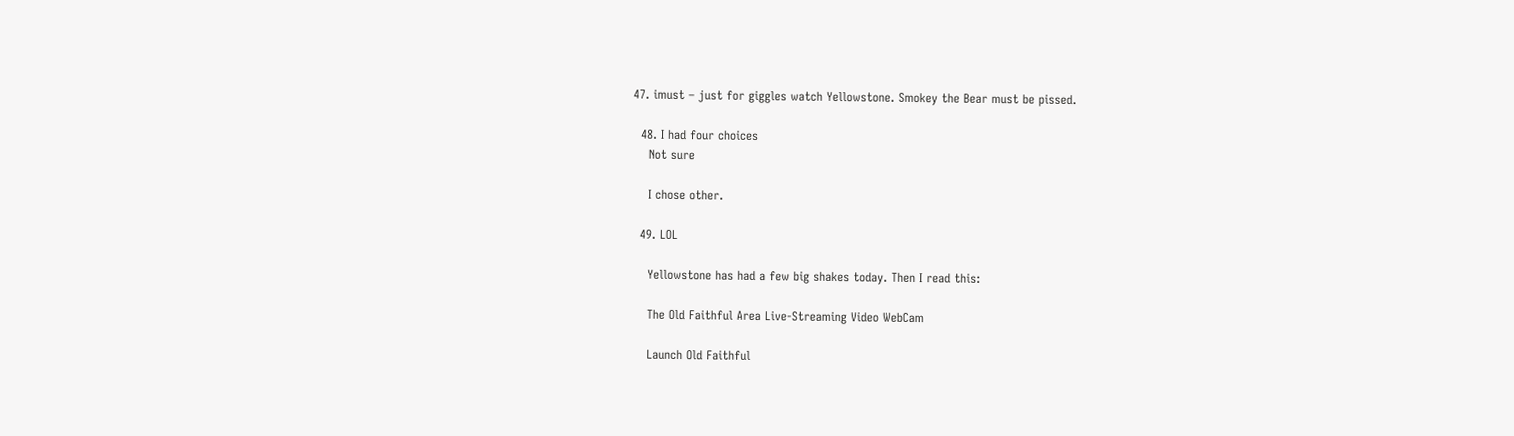47. imust – just for giggles watch Yellowstone. Smokey the Bear must be pissed.

  48. I had four choices
    Not sure

    I chose other.

  49. LOL

    Yellowstone has had a few big shakes today. Then I read this:

    The Old Faithful Area Live-Streaming Video WebCam

    Launch Old Faithful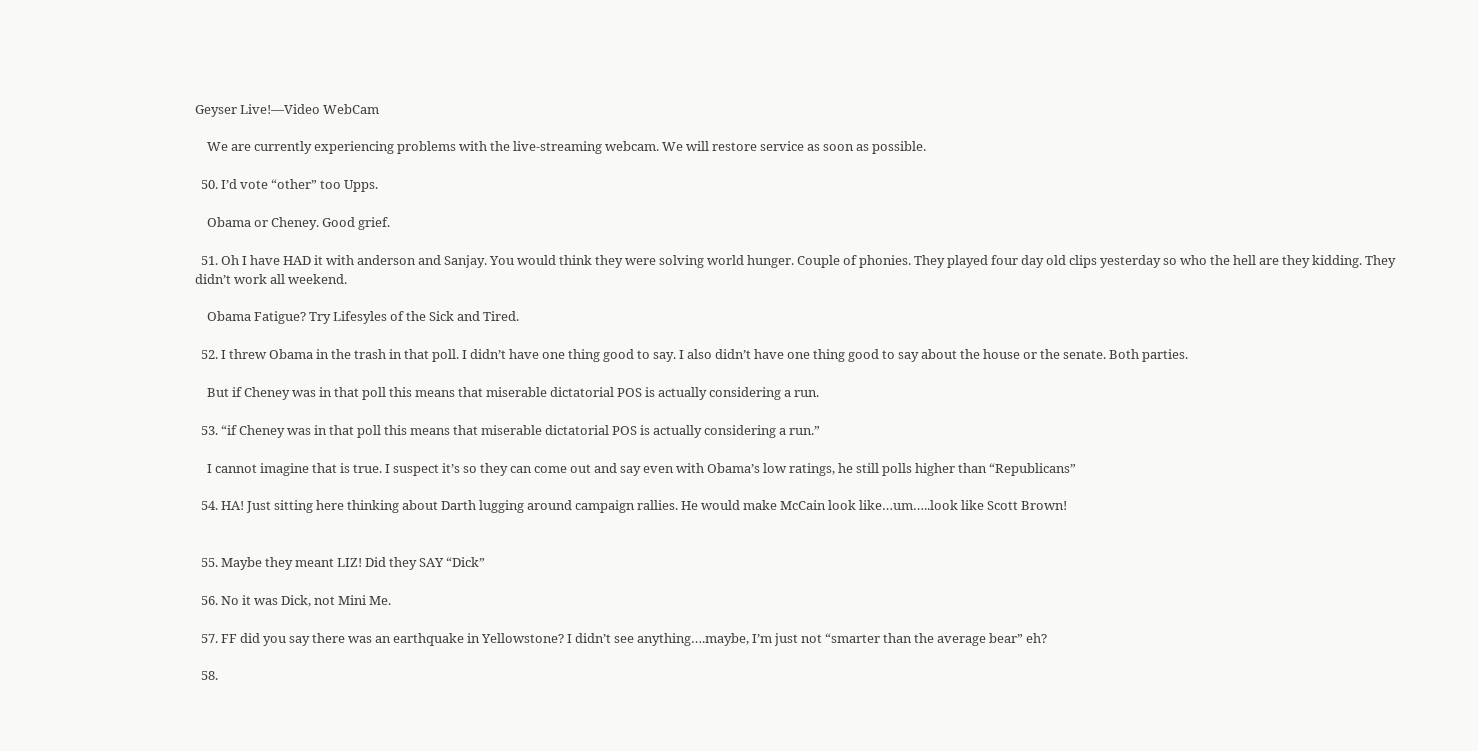Geyser Live!—Video WebCam

    We are currently experiencing problems with the live-streaming webcam. We will restore service as soon as possible.

  50. I’d vote “other” too Upps.

    Obama or Cheney. Good grief.

  51. Oh I have HAD it with anderson and Sanjay. You would think they were solving world hunger. Couple of phonies. They played four day old clips yesterday so who the hell are they kidding. They didn’t work all weekend.

    Obama Fatigue? Try Lifesyles of the Sick and Tired.

  52. I threw Obama in the trash in that poll. I didn’t have one thing good to say. I also didn’t have one thing good to say about the house or the senate. Both parties.

    But if Cheney was in that poll this means that miserable dictatorial POS is actually considering a run.

  53. “if Cheney was in that poll this means that miserable dictatorial POS is actually considering a run.”

    I cannot imagine that is true. I suspect it’s so they can come out and say even with Obama’s low ratings, he still polls higher than “Republicans”

  54. HA! Just sitting here thinking about Darth lugging around campaign rallies. He would make McCain look like…um…..look like Scott Brown!


  55. Maybe they meant LIZ! Did they SAY “Dick”

  56. No it was Dick, not Mini Me.

  57. FF did you say there was an earthquake in Yellowstone? I didn’t see anything….maybe, I’m just not “smarter than the average bear” eh?

  58.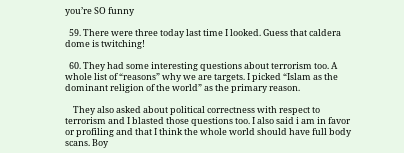you’re SO funny

  59. There were three today last time I looked. Guess that caldera dome is twitching!

  60. They had some interesting questions about terrorism too. A whole list of “reasons” why we are targets. I picked “Islam as the dominant religion of the world” as the primary reason.

    They also asked about political correctness with respect to terrorism and I blasted those questions too. I also said i am in favor or profiling and that I think the whole world should have full body scans. Boy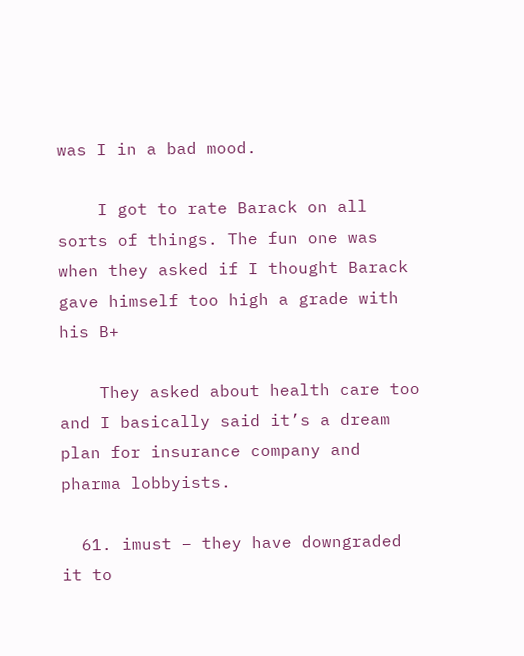was I in a bad mood.

    I got to rate Barack on all sorts of things. The fun one was when they asked if I thought Barack gave himself too high a grade with his B+

    They asked about health care too and I basically said it’s a dream plan for insurance company and pharma lobbyists.

  61. imust – they have downgraded it to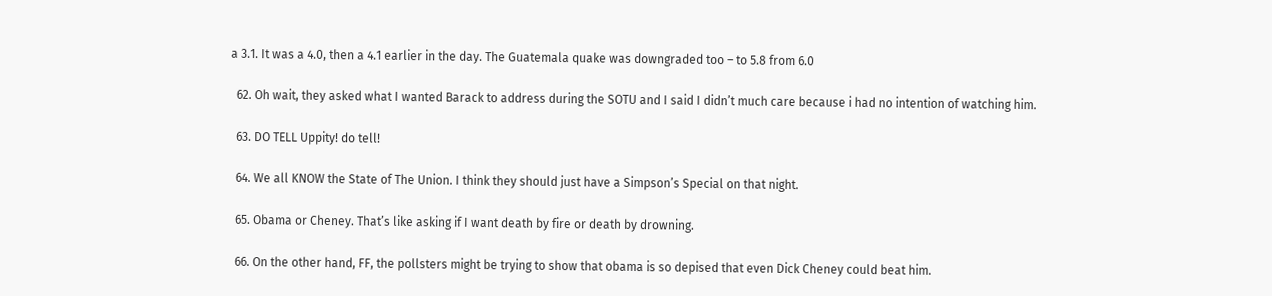a 3.1. It was a 4.0, then a 4.1 earlier in the day. The Guatemala quake was downgraded too – to 5.8 from 6.0

  62. Oh wait, they asked what I wanted Barack to address during the SOTU and I said I didn’t much care because i had no intention of watching him.

  63. DO TELL Uppity! do tell!

  64. We all KNOW the State of The Union. I think they should just have a Simpson’s Special on that night.

  65. Obama or Cheney. That’s like asking if I want death by fire or death by drowning.

  66. On the other hand, FF, the pollsters might be trying to show that obama is so depised that even Dick Cheney could beat him.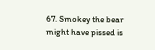67. Smokey the bear might have pissed is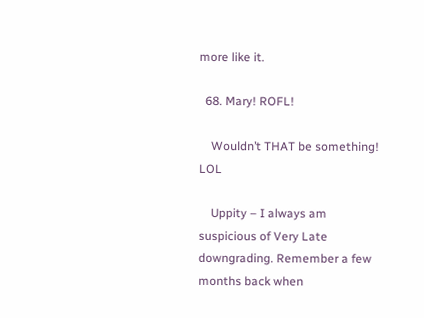more like it.

  68. Mary! ROFL!

    Wouldn’t THAT be something! LOL

    Uppity – I always am suspicious of Very Late downgrading. Remember a few months back when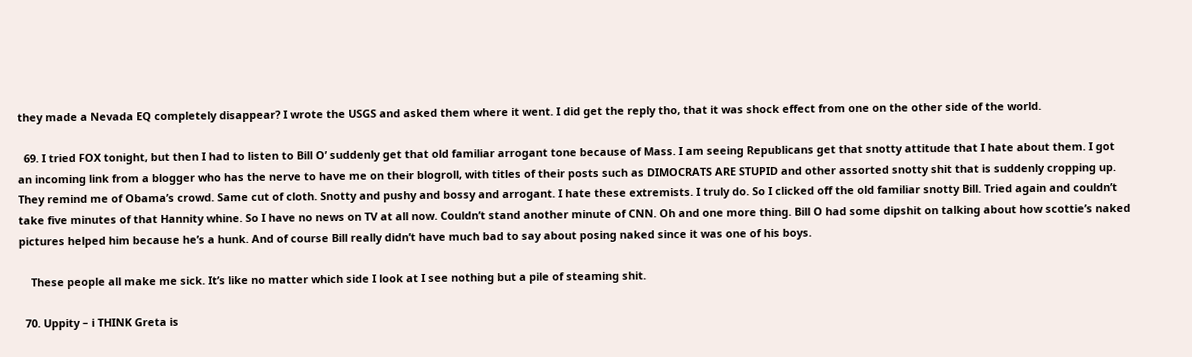they made a Nevada EQ completely disappear? I wrote the USGS and asked them where it went. I did get the reply tho, that it was shock effect from one on the other side of the world.

  69. I tried FOX tonight, but then I had to listen to Bill O’ suddenly get that old familiar arrogant tone because of Mass. I am seeing Republicans get that snotty attitude that I hate about them. I got an incoming link from a blogger who has the nerve to have me on their blogroll, with titles of their posts such as DIMOCRATS ARE STUPID and other assorted snotty shit that is suddenly cropping up. They remind me of Obama’s crowd. Same cut of cloth. Snotty and pushy and bossy and arrogant. I hate these extremists. I truly do. So I clicked off the old familiar snotty Bill. Tried again and couldn’t take five minutes of that Hannity whine. So I have no news on TV at all now. Couldn’t stand another minute of CNN. Oh and one more thing. Bill O had some dipshit on talking about how scottie’s naked pictures helped him because he’s a hunk. And of course Bill really didn’t have much bad to say about posing naked since it was one of his boys.

    These people all make me sick. It’s like no matter which side I look at I see nothing but a pile of steaming shit.

  70. Uppity – i THINK Greta is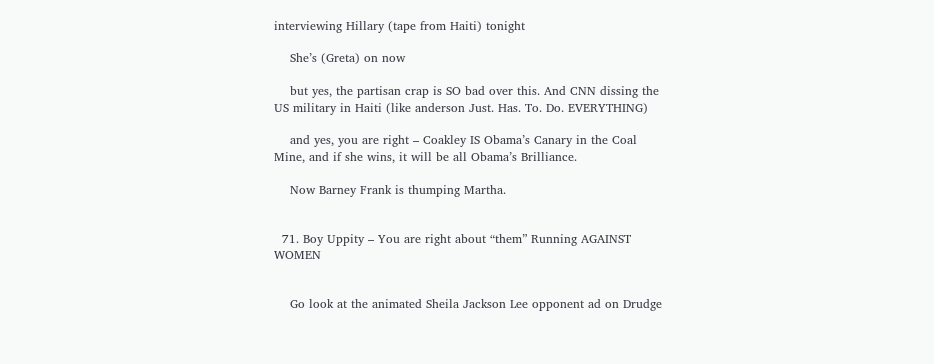interviewing Hillary (tape from Haiti) tonight

    She’s (Greta) on now

    but yes, the partisan crap is SO bad over this. And CNN dissing the US military in Haiti (like anderson Just. Has. To. Do. EVERYTHING)

    and yes, you are right – Coakley IS Obama’s Canary in the Coal Mine, and if she wins, it will be all Obama’s Brilliance.

    Now Barney Frank is thumping Martha.


  71. Boy Uppity – You are right about “them” Running AGAINST WOMEN


    Go look at the animated Sheila Jackson Lee opponent ad on Drudge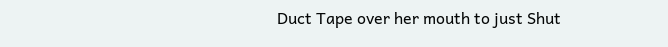Duct Tape over her mouth to just Shut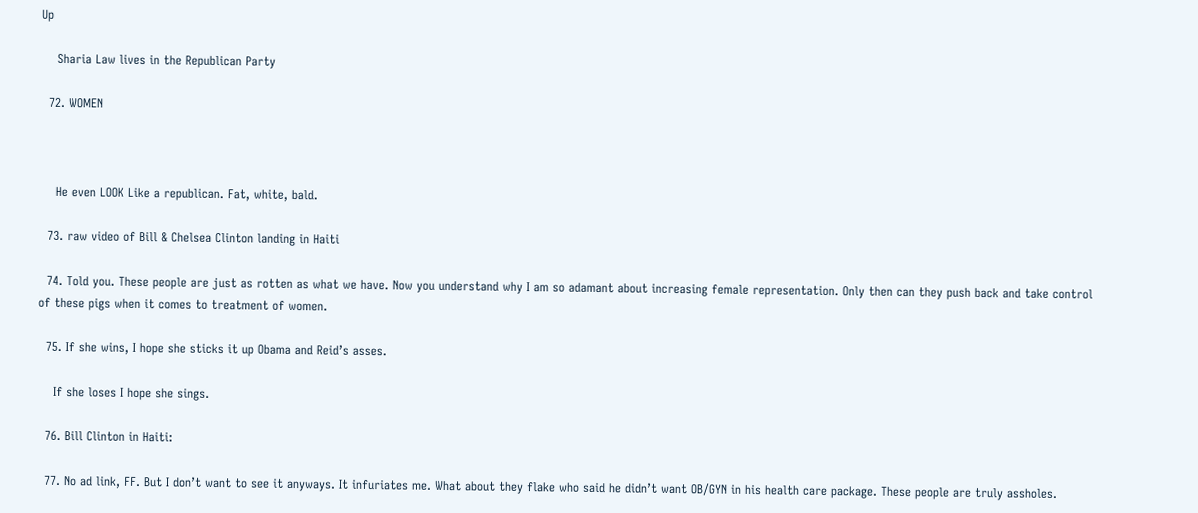Up

    Sharia Law lives in the Republican Party

  72. WOMEN



    He even LOOK Like a republican. Fat, white, bald.

  73. raw video of Bill & Chelsea Clinton landing in Haiti

  74. Told you. These people are just as rotten as what we have. Now you understand why I am so adamant about increasing female representation. Only then can they push back and take control of these pigs when it comes to treatment of women.

  75. If she wins, I hope she sticks it up Obama and Reid’s asses.

    If she loses I hope she sings.

  76. Bill Clinton in Haiti:

  77. No ad link, FF. But I don’t want to see it anyways. It infuriates me. What about they flake who said he didn’t want OB/GYN in his health care package. These people are truly assholes.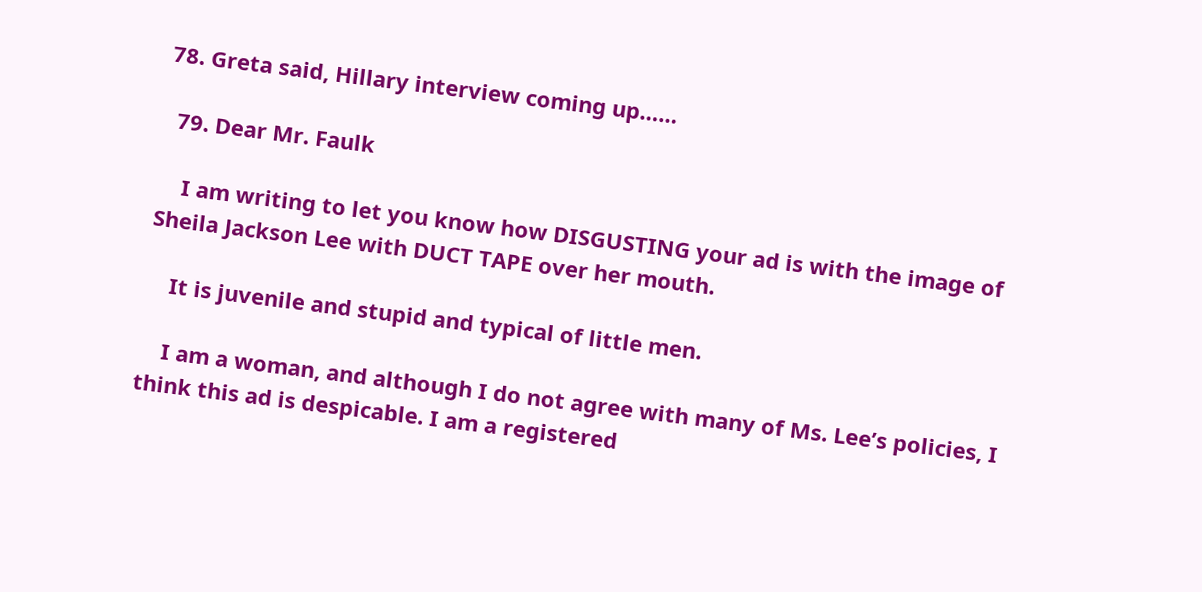78. Greta said, Hillary interview coming up……

  79. Dear Mr. Faulk

    I am writing to let you know how DISGUSTING your ad is with the image of Sheila Jackson Lee with DUCT TAPE over her mouth.

    It is juvenile and stupid and typical of little men.

    I am a woman, and although I do not agree with many of Ms. Lee’s policies, I think this ad is despicable. I am a registered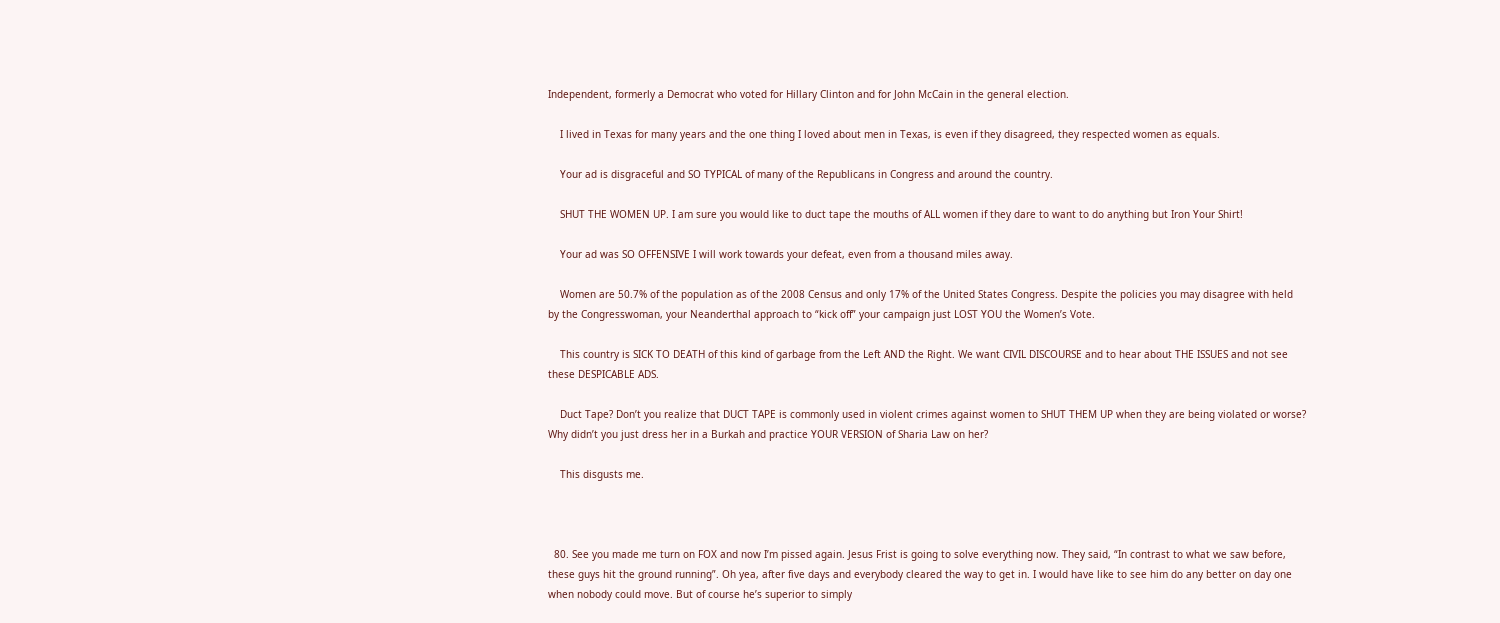Independent, formerly a Democrat who voted for Hillary Clinton and for John McCain in the general election.

    I lived in Texas for many years and the one thing I loved about men in Texas, is even if they disagreed, they respected women as equals.

    Your ad is disgraceful and SO TYPICAL of many of the Republicans in Congress and around the country.

    SHUT THE WOMEN UP. I am sure you would like to duct tape the mouths of ALL women if they dare to want to do anything but Iron Your Shirt!

    Your ad was SO OFFENSIVE I will work towards your defeat, even from a thousand miles away.

    Women are 50.7% of the population as of the 2008 Census and only 17% of the United States Congress. Despite the policies you may disagree with held by the Congresswoman, your Neanderthal approach to “kick off” your campaign just LOST YOU the Women’s Vote.

    This country is SICK TO DEATH of this kind of garbage from the Left AND the Right. We want CIVIL DISCOURSE and to hear about THE ISSUES and not see these DESPICABLE ADS.

    Duct Tape? Don’t you realize that DUCT TAPE is commonly used in violent crimes against women to SHUT THEM UP when they are being violated or worse? Why didn’t you just dress her in a Burkah and practice YOUR VERSION of Sharia Law on her?

    This disgusts me.



  80. See you made me turn on FOX and now I’m pissed again. Jesus Frist is going to solve everything now. They said, “In contrast to what we saw before, these guys hit the ground running”. Oh yea, after five days and everybody cleared the way to get in. I would have like to see him do any better on day one when nobody could move. But of course he’s superior to simply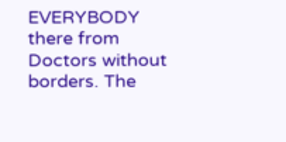EVERYBODY there from Doctors without borders. The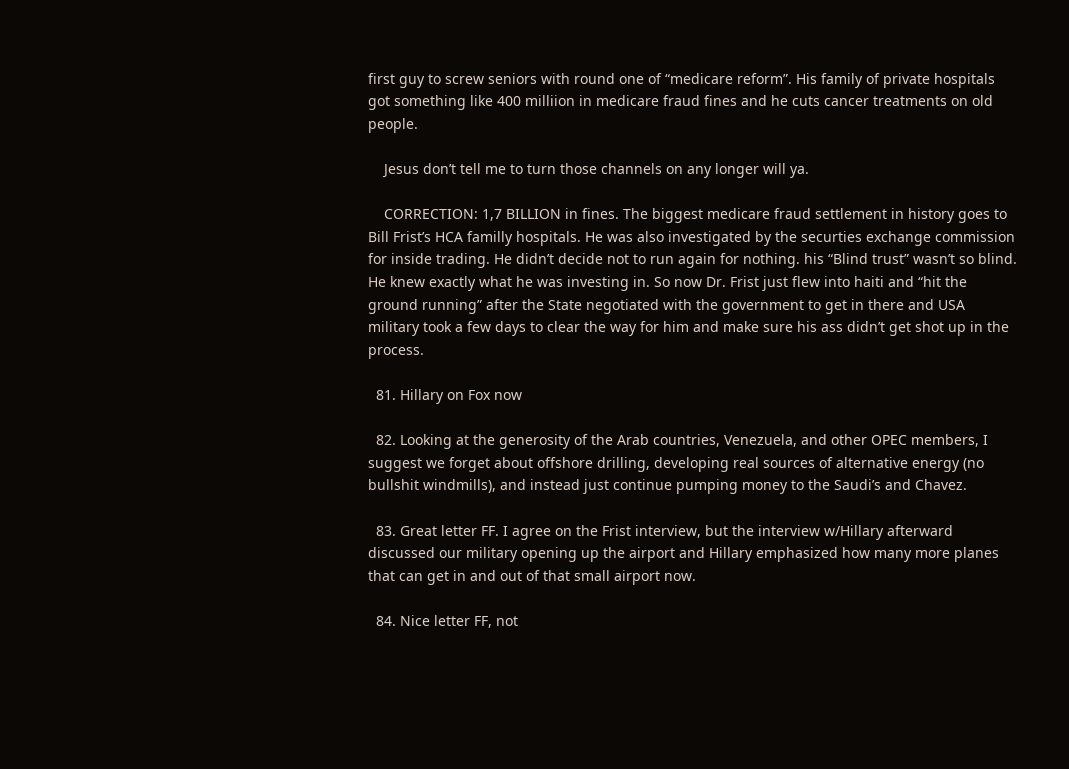first guy to screw seniors with round one of “medicare reform”. His family of private hospitals got something like 400 milliion in medicare fraud fines and he cuts cancer treatments on old people.

    Jesus don’t tell me to turn those channels on any longer will ya.

    CORRECTION: 1,7 BILLION in fines. The biggest medicare fraud settlement in history goes to Bill Frist’s HCA familly hospitals. He was also investigated by the securties exchange commission for inside trading. He didn’t decide not to run again for nothing. his “Blind trust” wasn’t so blind. He knew exactly what he was investing in. So now Dr. Frist just flew into haiti and “hit the ground running” after the State negotiated with the government to get in there and USA military took a few days to clear the way for him and make sure his ass didn’t get shot up in the process.

  81. Hillary on Fox now

  82. Looking at the generosity of the Arab countries, Venezuela, and other OPEC members, I suggest we forget about offshore drilling, developing real sources of alternative energy (no bullshit windmills), and instead just continue pumping money to the Saudi’s and Chavez.

  83. Great letter FF. I agree on the Frist interview, but the interview w/Hillary afterward discussed our military opening up the airport and Hillary emphasized how many more planes that can get in and out of that small airport now.

  84. Nice letter FF, not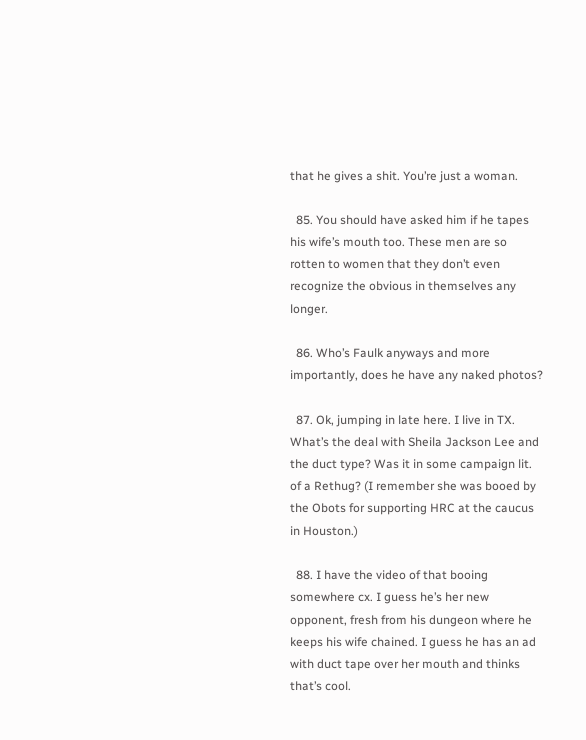that he gives a shit. You’re just a woman.

  85. You should have asked him if he tapes his wife’s mouth too. These men are so rotten to women that they don’t even recognize the obvious in themselves any longer.

  86. Who’s Faulk anyways and more importantly, does he have any naked photos?

  87. Ok, jumping in late here. I live in TX. What’s the deal with Sheila Jackson Lee and the duct type? Was it in some campaign lit. of a Rethug? (I remember she was booed by the Obots for supporting HRC at the caucus in Houston.)

  88. I have the video of that booing somewhere cx. I guess he’s her new opponent, fresh from his dungeon where he keeps his wife chained. I guess he has an ad with duct tape over her mouth and thinks that’s cool.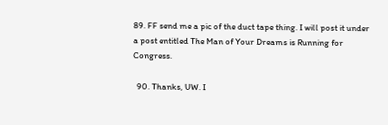89. FF send me a pic of the duct tape thing. I will post it under a post entitled The Man of Your Dreams is Running for Congress.

  90. Thanks, UW. I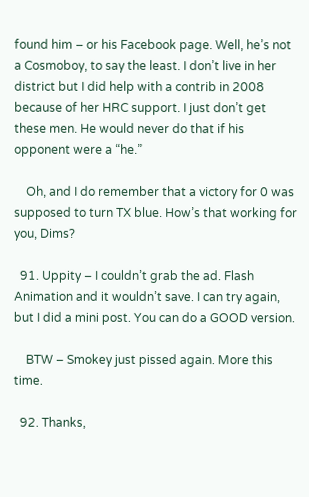found him – or his Facebook page. Well, he’s not a Cosmoboy, to say the least. I don’t live in her district but I did help with a contrib in 2008 because of her HRC support. I just don’t get these men. He would never do that if his opponent were a “he.”

    Oh, and I do remember that a victory for 0 was supposed to turn TX blue. How’s that working for you, Dims?

  91. Uppity – I couldn’t grab the ad. Flash Animation and it wouldn’t save. I can try again, but I did a mini post. You can do a GOOD version.

    BTW – Smokey just pissed again. More this time.

  92. Thanks,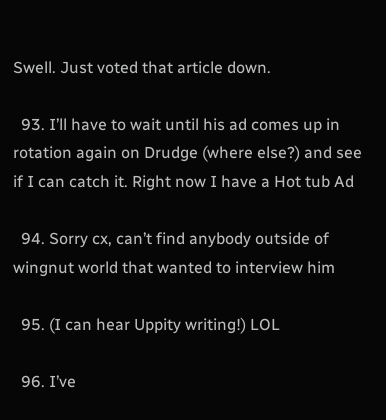Swell. Just voted that article down.

  93. I’ll have to wait until his ad comes up in rotation again on Drudge (where else?) and see if I can catch it. Right now I have a Hot tub Ad

  94. Sorry cx, can’t find anybody outside of wingnut world that wanted to interview him

  95. (I can hear Uppity writing!) LOL

  96. I’ve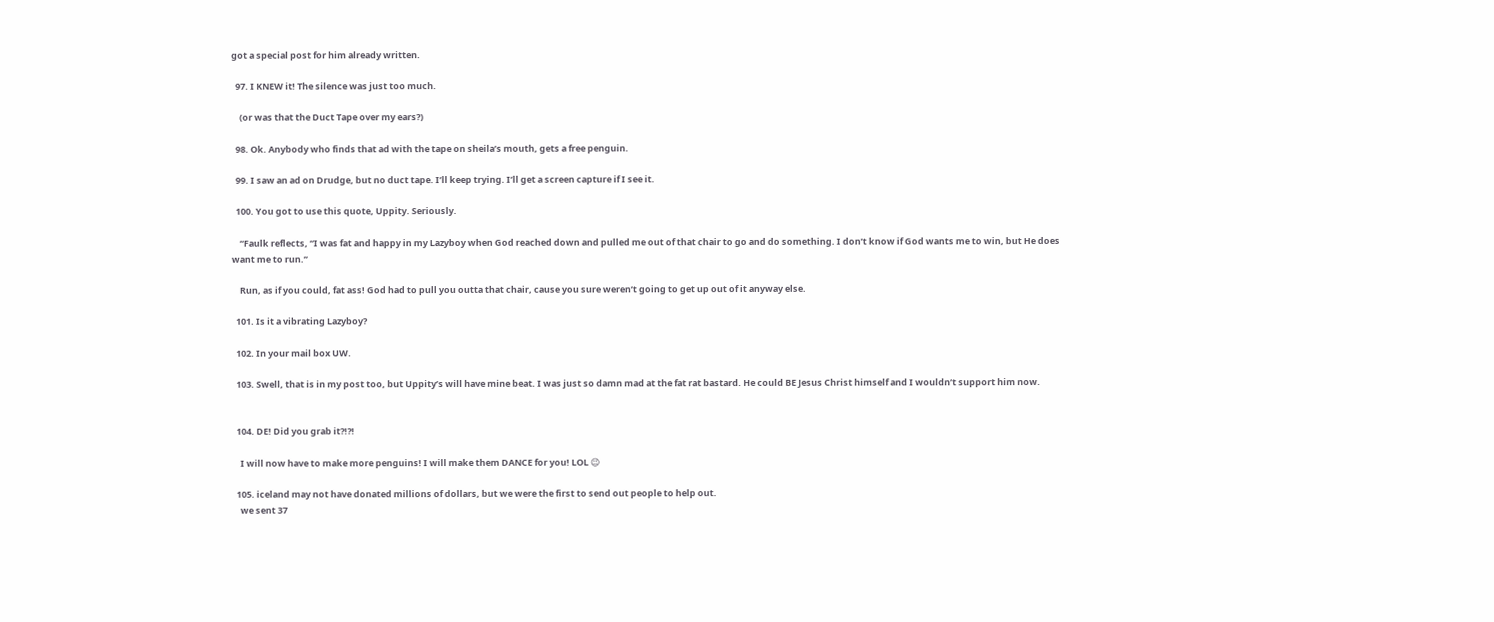got a special post for him already written.

  97. I KNEW it! The silence was just too much.

    (or was that the Duct Tape over my ears?)

  98. Ok. Anybody who finds that ad with the tape on sheila’s mouth, gets a free penguin.

  99. I saw an ad on Drudge, but no duct tape. I’ll keep trying. I’ll get a screen capture if I see it.

  100. You got to use this quote, Uppity. Seriously.

    “Faulk reflects, “I was fat and happy in my Lazyboy when God reached down and pulled me out of that chair to go and do something. I don’t know if God wants me to win, but He does want me to run.”

    Run, as if you could, fat ass! God had to pull you outta that chair, cause you sure weren’t going to get up out of it anyway else.

  101. Is it a vibrating Lazyboy?

  102. In your mail box UW.

  103. Swell, that is in my post too, but Uppity’s will have mine beat. I was just so damn mad at the fat rat bastard. He could BE Jesus Christ himself and I wouldn’t support him now.


  104. DE! Did you grab it?!?!

    I will now have to make more penguins! I will make them DANCE for you! LOL 😉

  105. iceland may not have donated millions of dollars, but we were the first to send out people to help out.
    we sent 37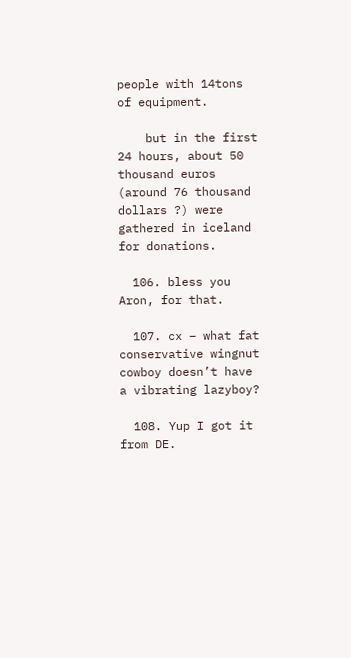people with 14tons of equipment.

    but in the first 24 hours, about 50 thousand euros (around 76 thousand dollars ?) were gathered in iceland for donations.

  106. bless you Aron, for that.

  107. cx – what fat conservative wingnut cowboy doesn’t have a vibrating lazyboy?

  108. Yup I got it from DE.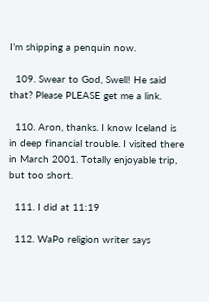I’m shipping a penquin now.

  109. Swear to God, Swell! He said that? Please PLEASE get me a link.

  110. Aron, thanks. I know Iceland is in deep financial trouble. I visited there in March 2001. Totally enjoyable trip, but too short.

  111. I did at 11:19

  112. WaPo religion writer says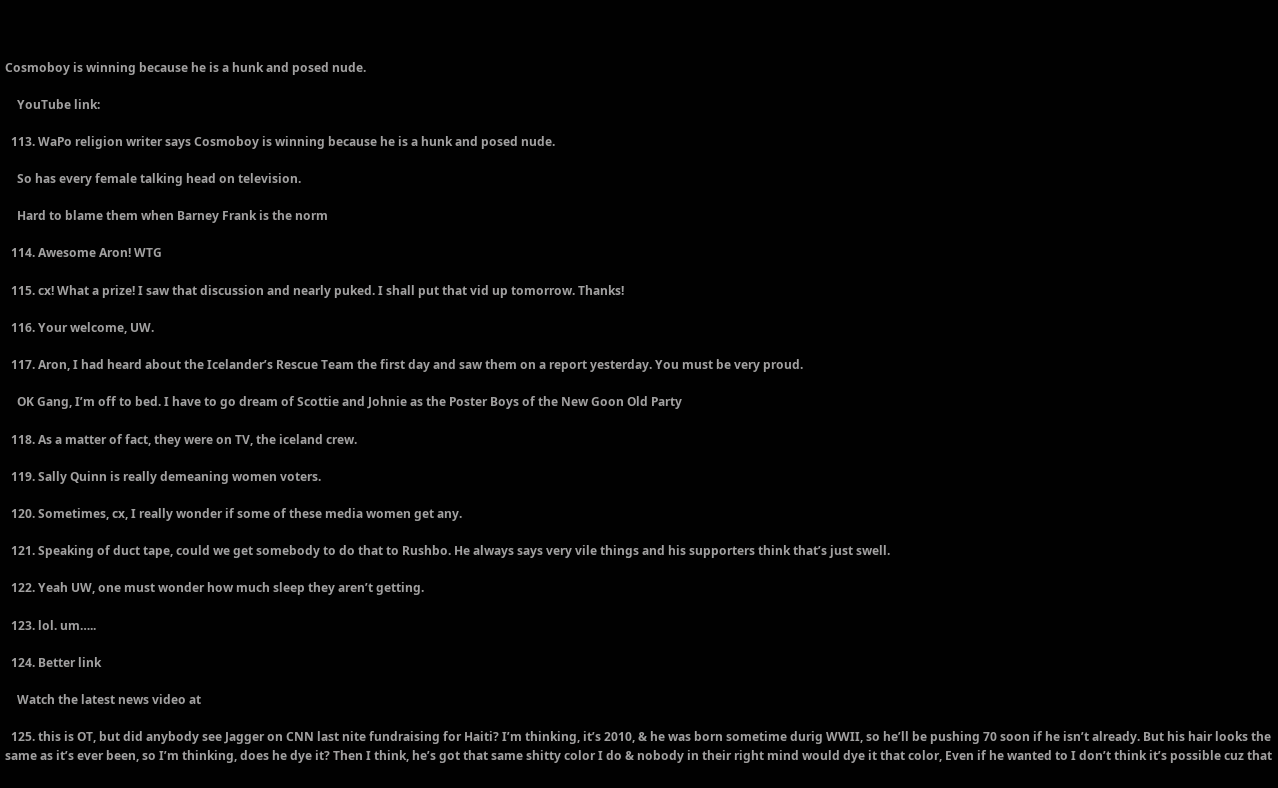Cosmoboy is winning because he is a hunk and posed nude.

    YouTube link:

  113. WaPo religion writer says Cosmoboy is winning because he is a hunk and posed nude.

    So has every female talking head on television.

    Hard to blame them when Barney Frank is the norm

  114. Awesome Aron! WTG

  115. cx! What a prize! I saw that discussion and nearly puked. I shall put that vid up tomorrow. Thanks!

  116. Your welcome, UW.

  117. Aron, I had heard about the Icelander’s Rescue Team the first day and saw them on a report yesterday. You must be very proud.

    OK Gang, I’m off to bed. I have to go dream of Scottie and Johnie as the Poster Boys of the New Goon Old Party

  118. As a matter of fact, they were on TV, the iceland crew.

  119. Sally Quinn is really demeaning women voters.

  120. Sometimes, cx, I really wonder if some of these media women get any.

  121. Speaking of duct tape, could we get somebody to do that to Rushbo. He always says very vile things and his supporters think that’s just swell.

  122. Yeah UW, one must wonder how much sleep they aren’t getting.

  123. lol. um…..

  124. Better link

    Watch the latest news video at

  125. this is OT, but did anybody see Jagger on CNN last nite fundraising for Haiti? I’m thinking, it’s 2010, & he was born sometime durig WWII, so he’ll be pushing 70 soon if he isn’t already. But his hair looks the same as it’s ever been, so I’m thinking, does he dye it? Then I think, he’s got that same shitty color I do & nobody in their right mind would dye it that color, Even if he wanted to I don’t think it’s possible cuz that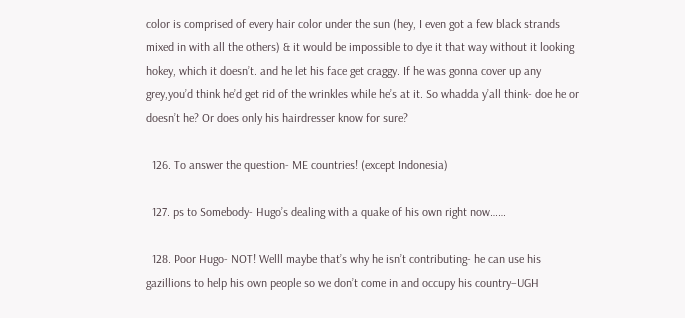color is comprised of every hair color under the sun (hey, I even got a few black strands mixed in with all the others) & it would be impossible to dye it that way without it looking hokey, which it doesn’t. and he let his face get craggy. If he was gonna cover up any grey,you’d think he’d get rid of the wrinkles while he’s at it. So whadda y’all think- doe he or doesn’t he? Or does only his hairdresser know for sure?

  126. To answer the question- ME countries! (except Indonesia)

  127. ps to Somebody- Hugo’s dealing with a quake of his own right now……

  128. Poor Hugo- NOT! Welll maybe that’s why he isn’t contributing- he can use his gazillions to help his own people so we don’t come in and occupy his country–UGH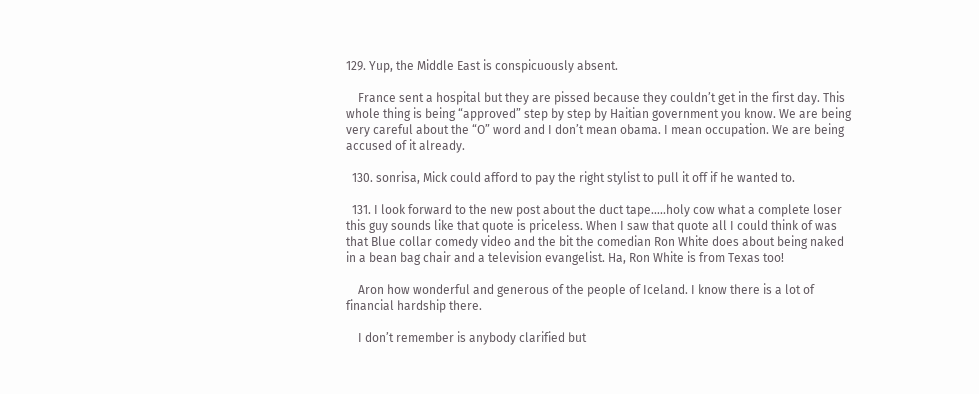129. Yup, the Middle East is conspicuously absent.

    France sent a hospital but they are pissed because they couldn’t get in the first day. This whole thing is being “approved” step by step by Haitian government you know. We are being very careful about the “O” word and I don’t mean obama. I mean occupation. We are being accused of it already.

  130. sonrisa, Mick could afford to pay the right stylist to pull it off if he wanted to.

  131. I look forward to the new post about the duct tape…..holy cow what a complete loser this guy sounds like that quote is priceless. When I saw that quote all I could think of was that Blue collar comedy video and the bit the comedian Ron White does about being naked in a bean bag chair and a television evangelist. Ha, Ron White is from Texas too!

    Aron how wonderful and generous of the people of Iceland. I know there is a lot of financial hardship there.

    I don’t remember is anybody clarified but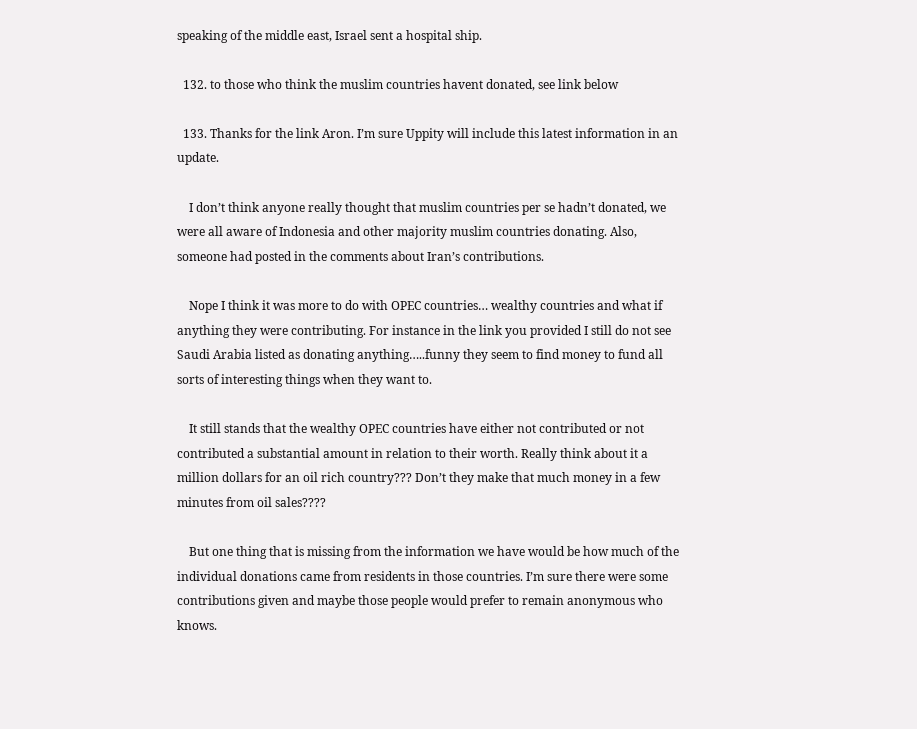speaking of the middle east, Israel sent a hospital ship.

  132. to those who think the muslim countries havent donated, see link below

  133. Thanks for the link Aron. I’m sure Uppity will include this latest information in an update.

    I don’t think anyone really thought that muslim countries per se hadn’t donated, we were all aware of Indonesia and other majority muslim countries donating. Also, someone had posted in the comments about Iran’s contributions.

    Nope I think it was more to do with OPEC countries… wealthy countries and what if anything they were contributing. For instance in the link you provided I still do not see Saudi Arabia listed as donating anything…..funny they seem to find money to fund all sorts of interesting things when they want to.

    It still stands that the wealthy OPEC countries have either not contributed or not contributed a substantial amount in relation to their worth. Really think about it a million dollars for an oil rich country??? Don’t they make that much money in a few minutes from oil sales????

    But one thing that is missing from the information we have would be how much of the individual donations came from residents in those countries. I’m sure there were some contributions given and maybe those people would prefer to remain anonymous who knows.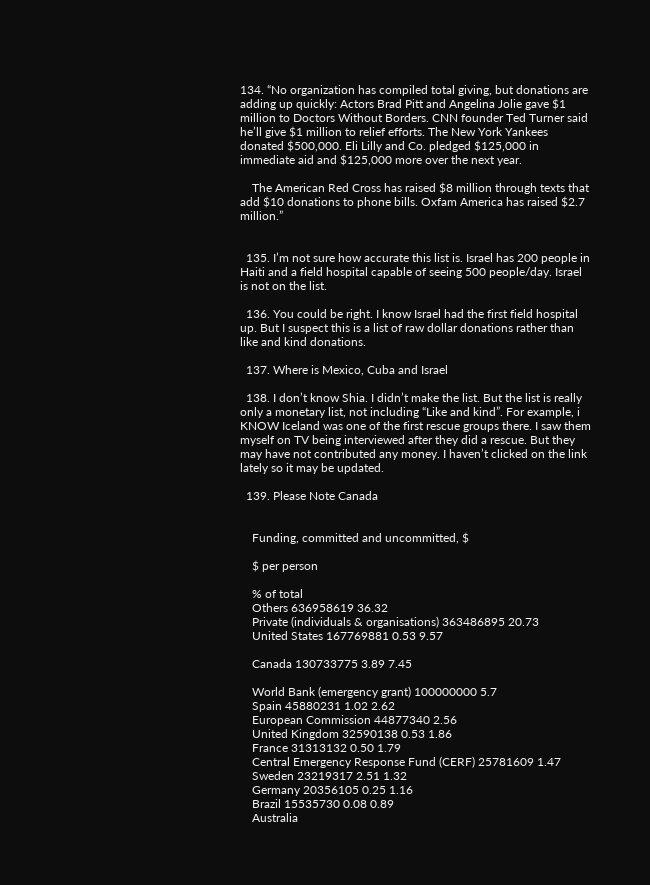134. “No organization has compiled total giving, but donations are adding up quickly: Actors Brad Pitt and Angelina Jolie gave $1 million to Doctors Without Borders. CNN founder Ted Turner said he’ll give $1 million to relief efforts. The New York Yankees donated $500,000. Eli Lilly and Co. pledged $125,000 in immediate aid and $125,000 more over the next year.

    The American Red Cross has raised $8 million through texts that add $10 donations to phone bills. Oxfam America has raised $2.7 million.”


  135. I’m not sure how accurate this list is. Israel has 200 people in Haiti and a field hospital capable of seeing 500 people/day. Israel is not on the list.

  136. You could be right. I know Israel had the first field hospital up. But I suspect this is a list of raw dollar donations rather than like and kind donations.

  137. Where is Mexico, Cuba and Israel

  138. I don’t know Shia. I didn’t make the list. But the list is really only a monetary list, not including “Like and kind”. For example, i KNOW Iceland was one of the first rescue groups there. I saw them myself on TV being interviewed after they did a rescue. But they may have not contributed any money. I haven’t clicked on the link lately so it may be updated.

  139. Please Note Canada


    Funding, committed and uncommitted, $

    $ per person

    % of total
    Others 636958619 36.32
    Private (individuals & organisations) 363486895 20.73
    United States 167769881 0.53 9.57

    Canada 130733775 3.89 7.45

    World Bank (emergency grant) 100000000 5.7
    Spain 45880231 1.02 2.62
    European Commission 44877340 2.56
    United Kingdom 32590138 0.53 1.86
    France 31313132 0.50 1.79
    Central Emergency Response Fund (CERF) 25781609 1.47
    Sweden 23219317 2.51 1.32
    Germany 20356105 0.25 1.16
    Brazil 15535730 0.08 0.89
    Australia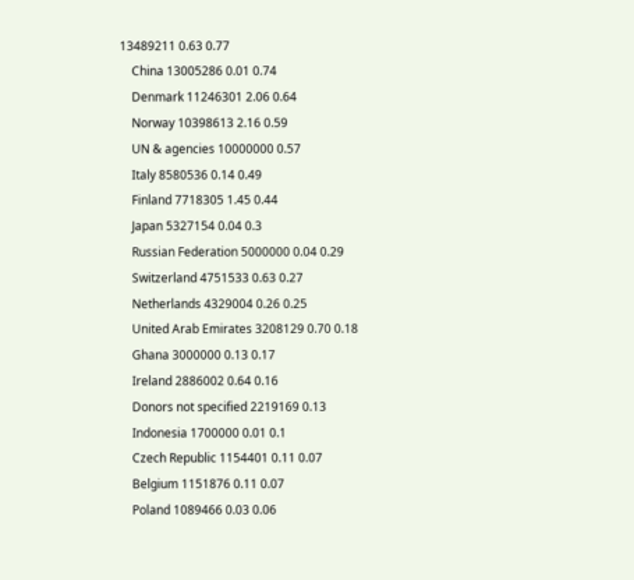13489211 0.63 0.77
    China 13005286 0.01 0.74
    Denmark 11246301 2.06 0.64
    Norway 10398613 2.16 0.59
    UN & agencies 10000000 0.57
    Italy 8580536 0.14 0.49
    Finland 7718305 1.45 0.44
    Japan 5327154 0.04 0.3
    Russian Federation 5000000 0.04 0.29
    Switzerland 4751533 0.63 0.27
    Netherlands 4329004 0.26 0.25
    United Arab Emirates 3208129 0.70 0.18
    Ghana 3000000 0.13 0.17
    Ireland 2886002 0.64 0.16
    Donors not specified 2219169 0.13
    Indonesia 1700000 0.01 0.1
    Czech Republic 1154401 0.11 0.07
    Belgium 1151876 0.11 0.07
    Poland 1089466 0.03 0.06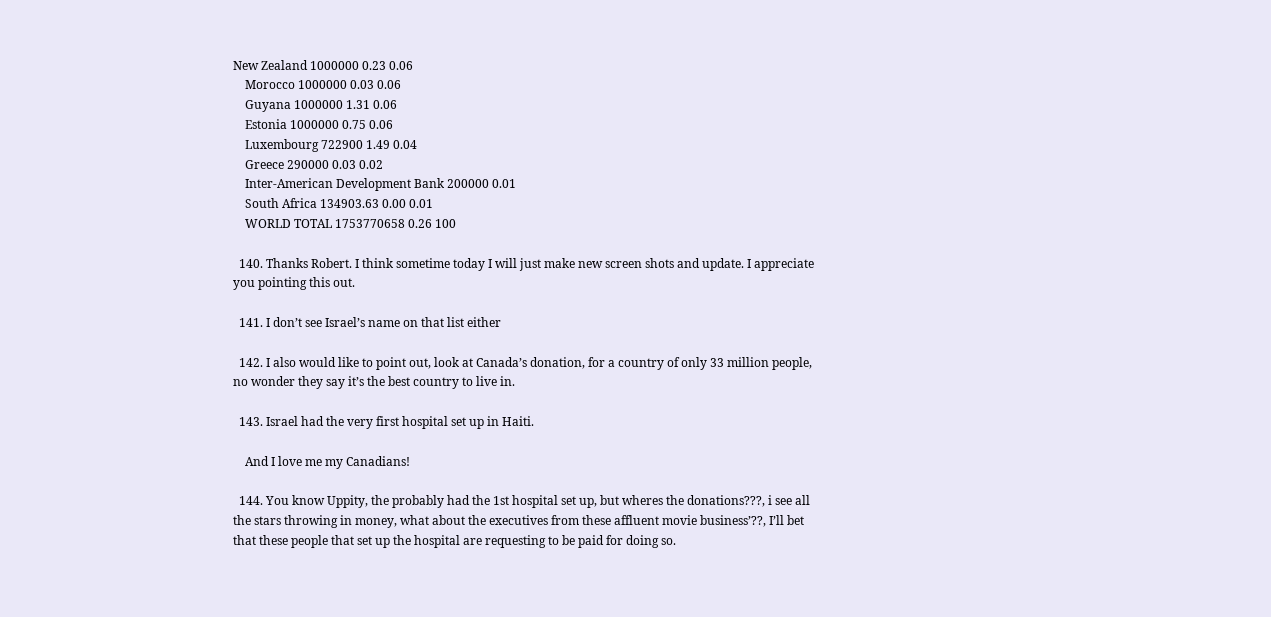New Zealand 1000000 0.23 0.06
    Morocco 1000000 0.03 0.06
    Guyana 1000000 1.31 0.06
    Estonia 1000000 0.75 0.06
    Luxembourg 722900 1.49 0.04
    Greece 290000 0.03 0.02
    Inter-American Development Bank 200000 0.01
    South Africa 134903.63 0.00 0.01
    WORLD TOTAL 1753770658 0.26 100

  140. Thanks Robert. I think sometime today I will just make new screen shots and update. I appreciate you pointing this out.

  141. I don’t see Israel’s name on that list either

  142. I also would like to point out, look at Canada’s donation, for a country of only 33 million people, no wonder they say it’s the best country to live in.

  143. Israel had the very first hospital set up in Haiti.

    And I love me my Canadians!

  144. You know Uppity, the probably had the 1st hospital set up, but wheres the donations???, i see all the stars throwing in money, what about the executives from these affluent movie business’??, I’ll bet that these people that set up the hospital are requesting to be paid for doing so.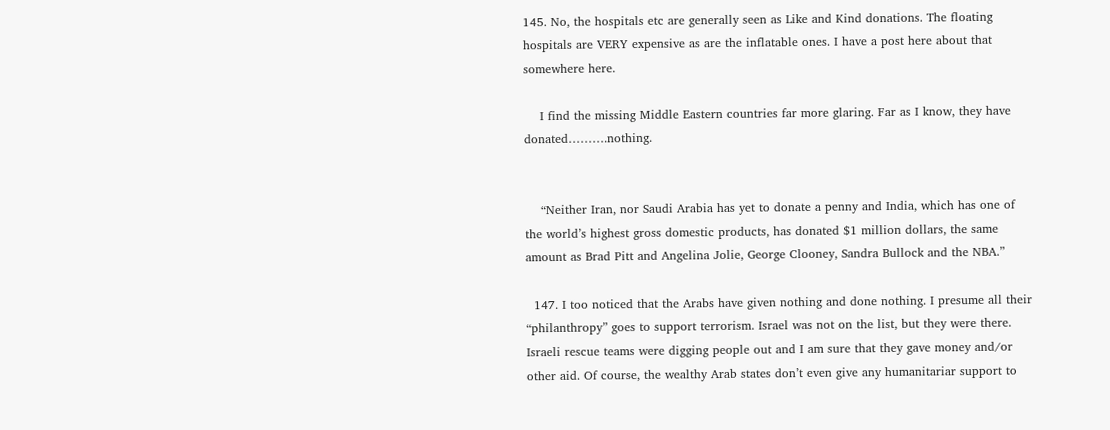145. No, the hospitals etc are generally seen as Like and Kind donations. The floating hospitals are VERY expensive as are the inflatable ones. I have a post here about that somewhere here.

    I find the missing Middle Eastern countries far more glaring. Far as I know, they have donated……….nothing.


    “Neither Iran, nor Saudi Arabia has yet to donate a penny and India, which has one of the world’s highest gross domestic products, has donated $1 million dollars, the same amount as Brad Pitt and Angelina Jolie, George Clooney, Sandra Bullock and the NBA.”

  147. I too noticed that the Arabs have given nothing and done nothing. I presume all their “philanthropy” goes to support terrorism. Israel was not on the list, but they were there. Israeli rescue teams were digging people out and I am sure that they gave money and/or other aid. Of course, the wealthy Arab states don’t even give any humanitariar support to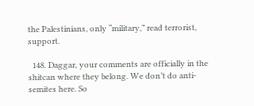the Palestinians, only “military,” read terrorist, support.

  148. Daggar, your comments are officially in the shitcan where they belong. We don’t do anti-semites here. So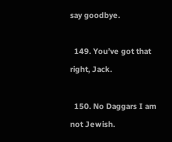say goodbye.

  149. You’ve got that right, Jack.

  150. No Daggars I am not Jewish.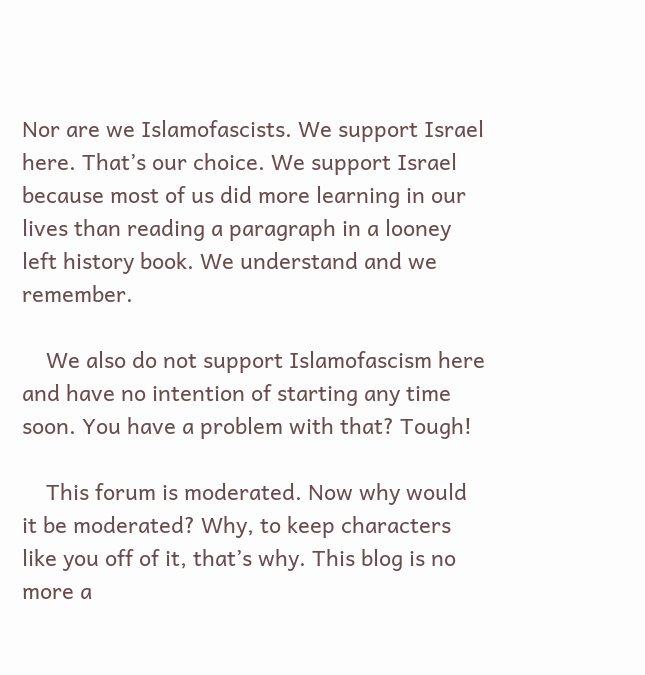Nor are we Islamofascists. We support Israel here. That’s our choice. We support Israel because most of us did more learning in our lives than reading a paragraph in a looney left history book. We understand and we remember.

    We also do not support Islamofascism here and have no intention of starting any time soon. You have a problem with that? Tough!

    This forum is moderated. Now why would it be moderated? Why, to keep characters like you off of it, that’s why. This blog is no more a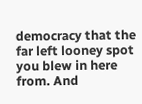democracy that the far left looney spot you blew in here from. And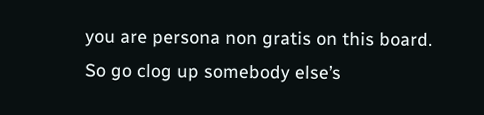you are persona non gratis on this board. So go clog up somebody else’s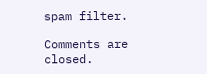spam filter.

Comments are closed.